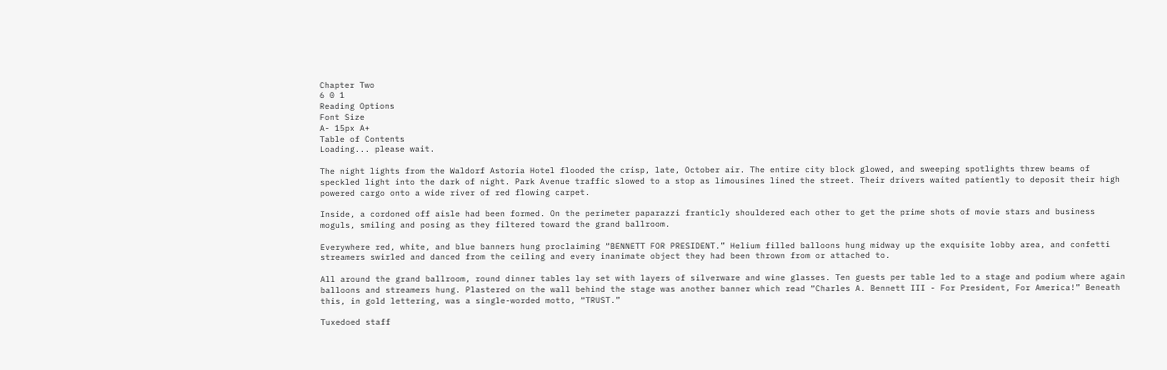Chapter Two
6 0 1
Reading Options
Font Size
A- 15px A+
Table of Contents
Loading... please wait.

The night lights from the Waldorf Astoria Hotel flooded the crisp, late, October air. The entire city block glowed, and sweeping spotlights threw beams of speckled light into the dark of night. Park Avenue traffic slowed to a stop as limousines lined the street. Their drivers waited patiently to deposit their high powered cargo onto a wide river of red flowing carpet.

Inside, a cordoned off aisle had been formed. On the perimeter paparazzi franticly shouldered each other to get the prime shots of movie stars and business moguls, smiling and posing as they filtered toward the grand ballroom.

Everywhere red, white, and blue banners hung proclaiming “BENNETT FOR PRESIDENT.” Helium filled balloons hung midway up the exquisite lobby area, and confetti streamers swirled and danced from the ceiling and every inanimate object they had been thrown from or attached to.

All around the grand ballroom, round dinner tables lay set with layers of silverware and wine glasses. Ten guests per table led to a stage and podium where again balloons and streamers hung. Plastered on the wall behind the stage was another banner which read “Charles A. Bennett III - For President, For America!” Beneath this, in gold lettering, was a single-worded motto, “TRUST.”

Tuxedoed staff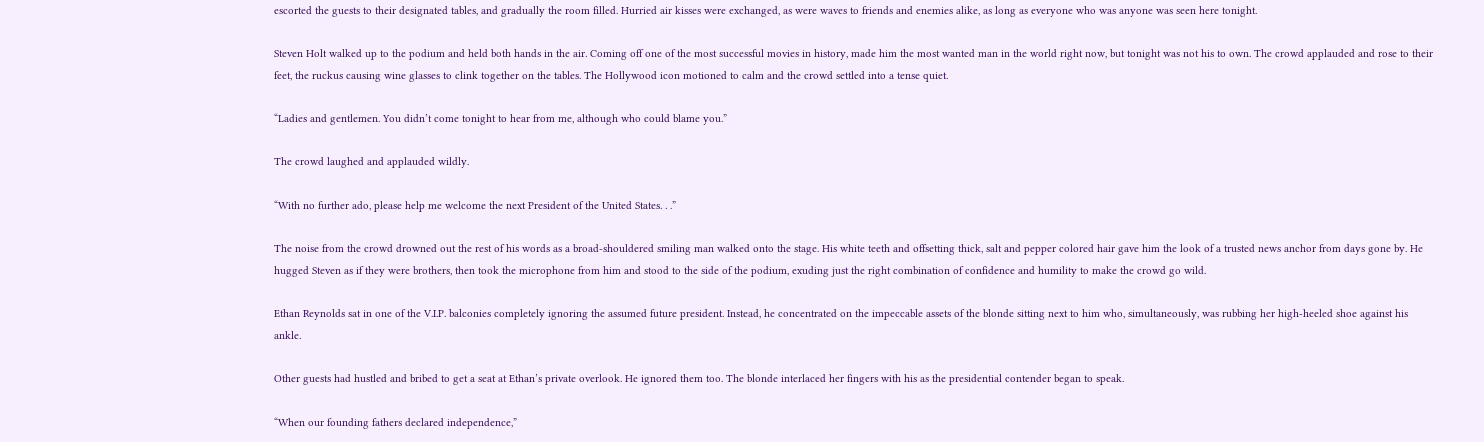escorted the guests to their designated tables, and gradually the room filled. Hurried air kisses were exchanged, as were waves to friends and enemies alike, as long as everyone who was anyone was seen here tonight.

Steven Holt walked up to the podium and held both hands in the air. Coming off one of the most successful movies in history, made him the most wanted man in the world right now, but tonight was not his to own. The crowd applauded and rose to their feet, the ruckus causing wine glasses to clink together on the tables. The Hollywood icon motioned to calm and the crowd settled into a tense quiet.

“Ladies and gentlemen. You didn’t come tonight to hear from me, although who could blame you.”

The crowd laughed and applauded wildly.

“With no further ado, please help me welcome the next President of the United States. . .”

The noise from the crowd drowned out the rest of his words as a broad-shouldered smiling man walked onto the stage. His white teeth and offsetting thick, salt and pepper colored hair gave him the look of a trusted news anchor from days gone by. He hugged Steven as if they were brothers, then took the microphone from him and stood to the side of the podium, exuding just the right combination of confidence and humility to make the crowd go wild.

Ethan Reynolds sat in one of the V.I.P. balconies completely ignoring the assumed future president. Instead, he concentrated on the impeccable assets of the blonde sitting next to him who, simultaneously, was rubbing her high-heeled shoe against his ankle.

Other guests had hustled and bribed to get a seat at Ethan’s private overlook. He ignored them too. The blonde interlaced her fingers with his as the presidential contender began to speak.

“When our founding fathers declared independence,”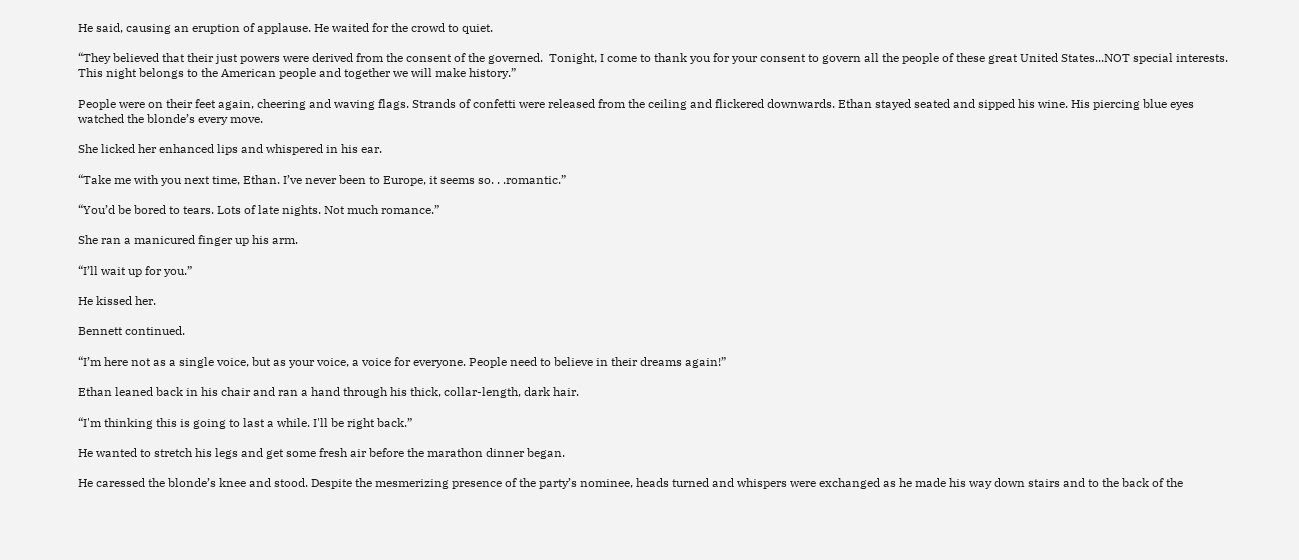He said, causing an eruption of applause. He waited for the crowd to quiet.

“They believed that their just powers were derived from the consent of the governed.  Tonight, I come to thank you for your consent to govern all the people of these great United States...NOT special interests. This night belongs to the American people and together we will make history.”

People were on their feet again, cheering and waving flags. Strands of confetti were released from the ceiling and flickered downwards. Ethan stayed seated and sipped his wine. His piercing blue eyes watched the blonde’s every move.

She licked her enhanced lips and whispered in his ear.

“Take me with you next time, Ethan. I’ve never been to Europe, it seems so. . .romantic.”

“You’d be bored to tears. Lots of late nights. Not much romance.”

She ran a manicured finger up his arm.

“I’ll wait up for you.”

He kissed her.

Bennett continued.

“I’m here not as a single voice, but as your voice, a voice for everyone. People need to believe in their dreams again!”

Ethan leaned back in his chair and ran a hand through his thick, collar-length, dark hair.

“I'm thinking this is going to last a while. I'll be right back.”

He wanted to stretch his legs and get some fresh air before the marathon dinner began.

He caressed the blonde’s knee and stood. Despite the mesmerizing presence of the party’s nominee, heads turned and whispers were exchanged as he made his way down stairs and to the back of the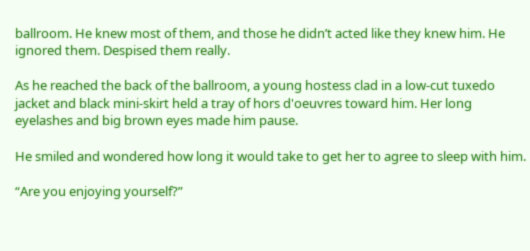ballroom. He knew most of them, and those he didn’t acted like they knew him. He ignored them. Despised them really.

As he reached the back of the ballroom, a young hostess clad in a low-cut tuxedo jacket and black mini-skirt held a tray of hors d'oeuvres toward him. Her long eyelashes and big brown eyes made him pause.

He smiled and wondered how long it would take to get her to agree to sleep with him.

“Are you enjoying yourself?”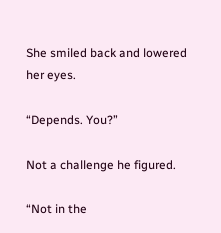She smiled back and lowered her eyes.

“Depends. You?”

Not a challenge he figured.

“Not in the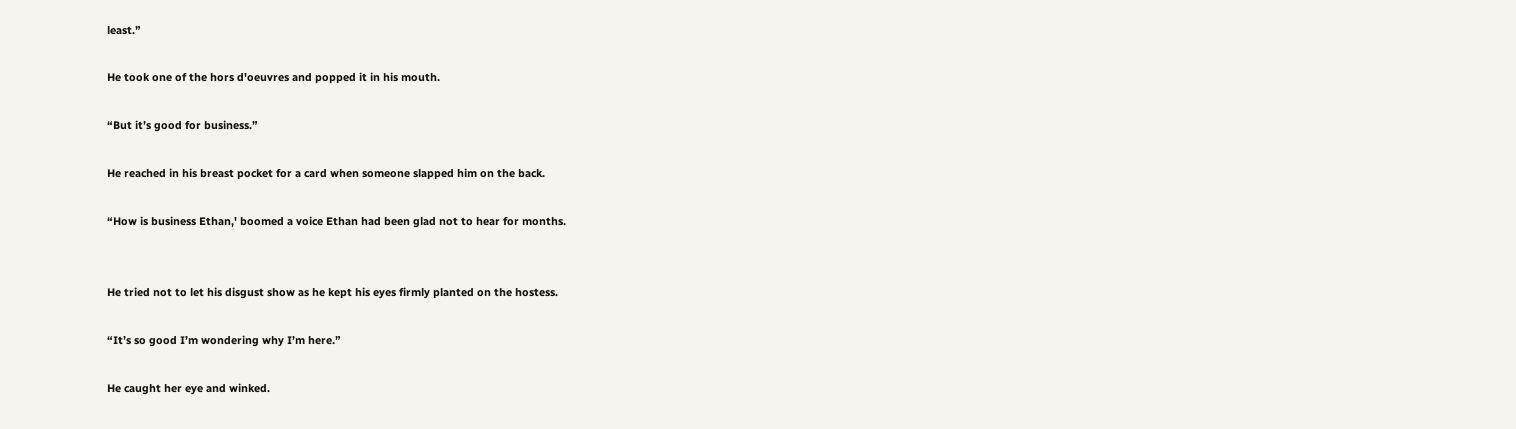least.”

He took one of the hors d'oeuvres and popped it in his mouth.

“But it’s good for business.”

He reached in his breast pocket for a card when someone slapped him on the back.

“How is business Ethan,' boomed a voice Ethan had been glad not to hear for months.


He tried not to let his disgust show as he kept his eyes firmly planted on the hostess.

“It’s so good I’m wondering why I’m here.”

He caught her eye and winked.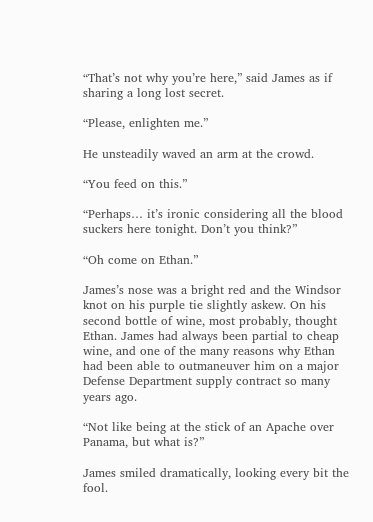“That’s not why you’re here,” said James as if sharing a long lost secret.

“Please, enlighten me.”

He unsteadily waved an arm at the crowd.

“You feed on this.”

“Perhaps… it’s ironic considering all the blood suckers here tonight. Don’t you think?”

“Oh come on Ethan.”

James’s nose was a bright red and the Windsor knot on his purple tie slightly askew. On his second bottle of wine, most probably, thought Ethan. James had always been partial to cheap wine, and one of the many reasons why Ethan had been able to outmaneuver him on a major Defense Department supply contract so many years ago.

“Not like being at the stick of an Apache over Panama, but what is?”

James smiled dramatically, looking every bit the fool.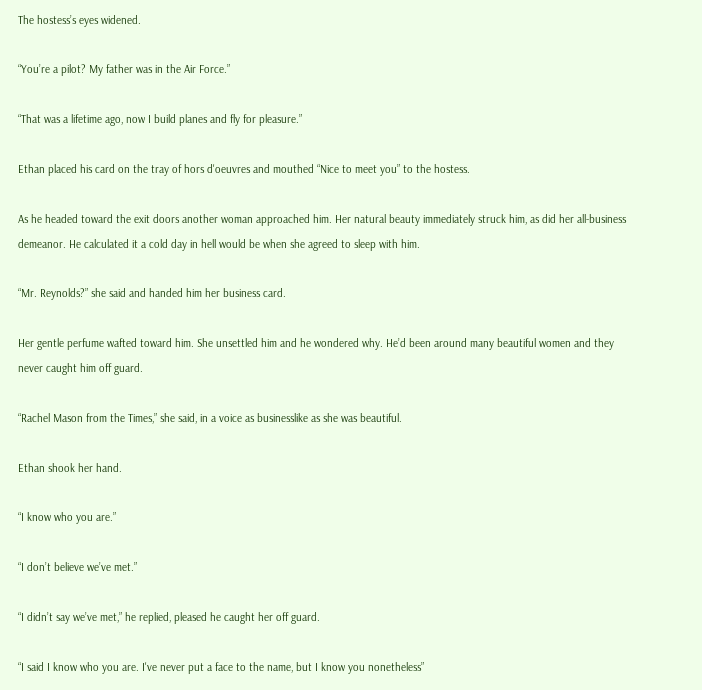The hostess’s eyes widened.

“You’re a pilot? My father was in the Air Force.”

“That was a lifetime ago, now I build planes and fly for pleasure.”

Ethan placed his card on the tray of hors d'oeuvres and mouthed “Nice to meet you” to the hostess.

As he headed toward the exit doors another woman approached him. Her natural beauty immediately struck him, as did her all-business demeanor. He calculated it a cold day in hell would be when she agreed to sleep with him.

“Mr. Reynolds?” she said and handed him her business card.

Her gentle perfume wafted toward him. She unsettled him and he wondered why. He’d been around many beautiful women and they never caught him off guard.

“Rachel Mason from the Times,” she said, in a voice as businesslike as she was beautiful.

Ethan shook her hand.

“I know who you are.”

“I don’t believe we’ve met.”

“I didn’t say we’ve met,” he replied, pleased he caught her off guard.

“I said I know who you are. I've never put a face to the name, but I know you nonetheless”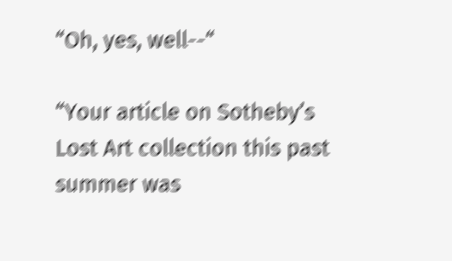“Oh, yes, well--“

“Your article on Sotheby’s Lost Art collection this past summer was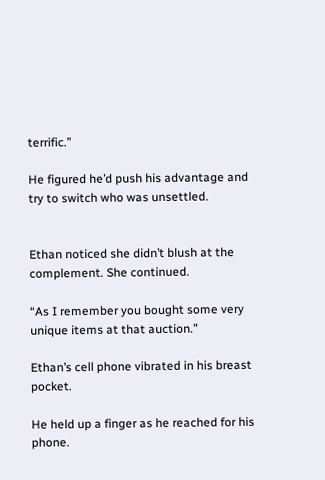terrific.”

He figured he’d push his advantage and try to switch who was unsettled.


Ethan noticed she didn’t blush at the complement. She continued.

“As I remember you bought some very unique items at that auction.”

Ethan’s cell phone vibrated in his breast pocket.

He held up a finger as he reached for his phone.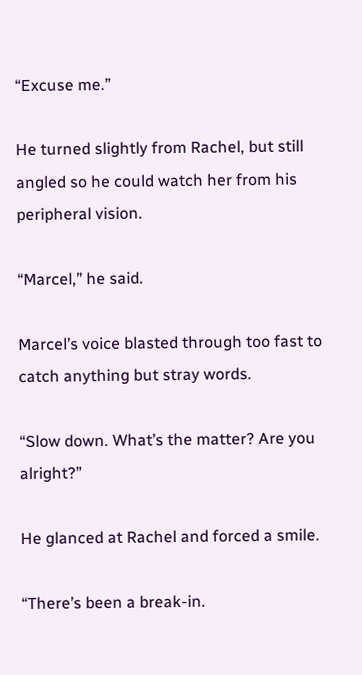“Excuse me.”

He turned slightly from Rachel, but still angled so he could watch her from his peripheral vision.

“Marcel,” he said.

Marcel’s voice blasted through too fast to catch anything but stray words.

“Slow down. What’s the matter? Are you alright?”

He glanced at Rachel and forced a smile.

“There’s been a break-in.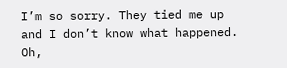I’m so sorry. They tied me up and I don’t know what happened. Oh,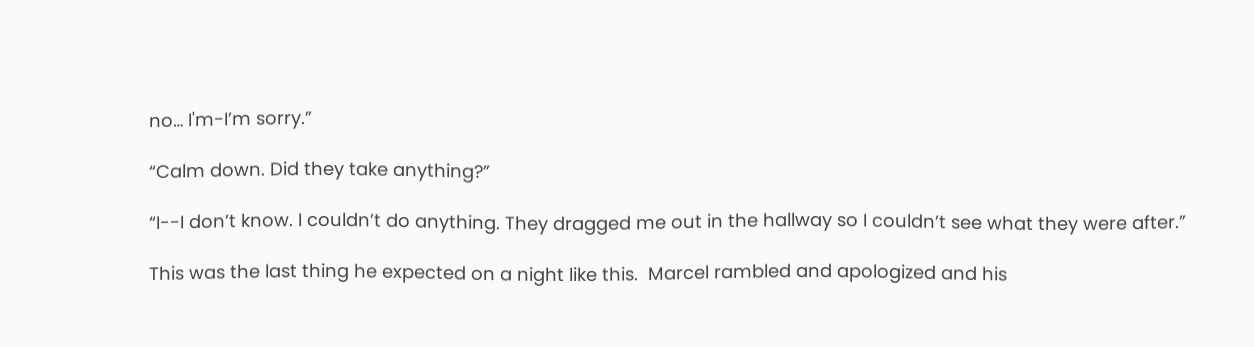no… I'm-I’m sorry.”

“Calm down. Did they take anything?”

“I--I don’t know. I couldn’t do anything. They dragged me out in the hallway so I couldn’t see what they were after.”

This was the last thing he expected on a night like this.  Marcel rambled and apologized and his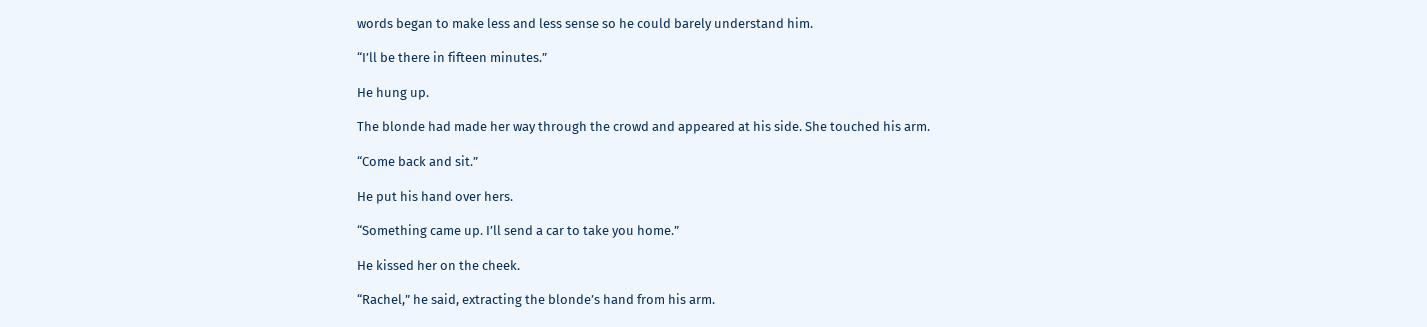words began to make less and less sense so he could barely understand him.

“I’ll be there in fifteen minutes.”

He hung up.

The blonde had made her way through the crowd and appeared at his side. She touched his arm.

“Come back and sit.”

He put his hand over hers.

“Something came up. I’ll send a car to take you home.”

He kissed her on the cheek.

“Rachel,” he said, extracting the blonde’s hand from his arm.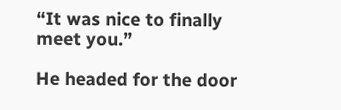“It was nice to finally meet you.”

He headed for the door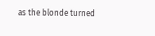as the blonde turned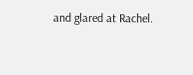and glared at Rachel.